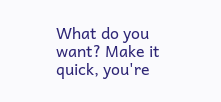What do you want? Make it quick, you're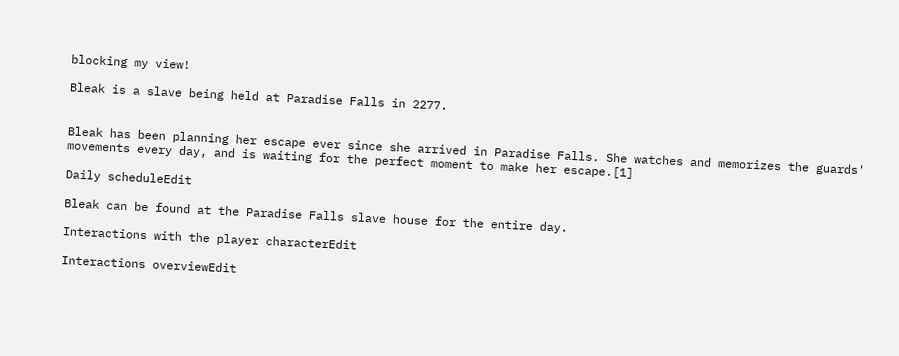blocking my view!

Bleak is a slave being held at Paradise Falls in 2277.


Bleak has been planning her escape ever since she arrived in Paradise Falls. She watches and memorizes the guards' movements every day, and is waiting for the perfect moment to make her escape.[1]

Daily scheduleEdit

Bleak can be found at the Paradise Falls slave house for the entire day.

Interactions with the player characterEdit

Interactions overviewEdit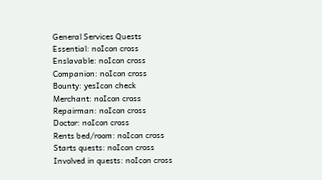General Services Quests
Essential: noIcon cross
Enslavable: noIcon cross
Companion: noIcon cross
Bounty: yesIcon check
Merchant: noIcon cross
Repairman: noIcon cross
Doctor: noIcon cross
Rents bed/room: noIcon cross
Starts quests: noIcon cross
Involved in quests: noIcon cross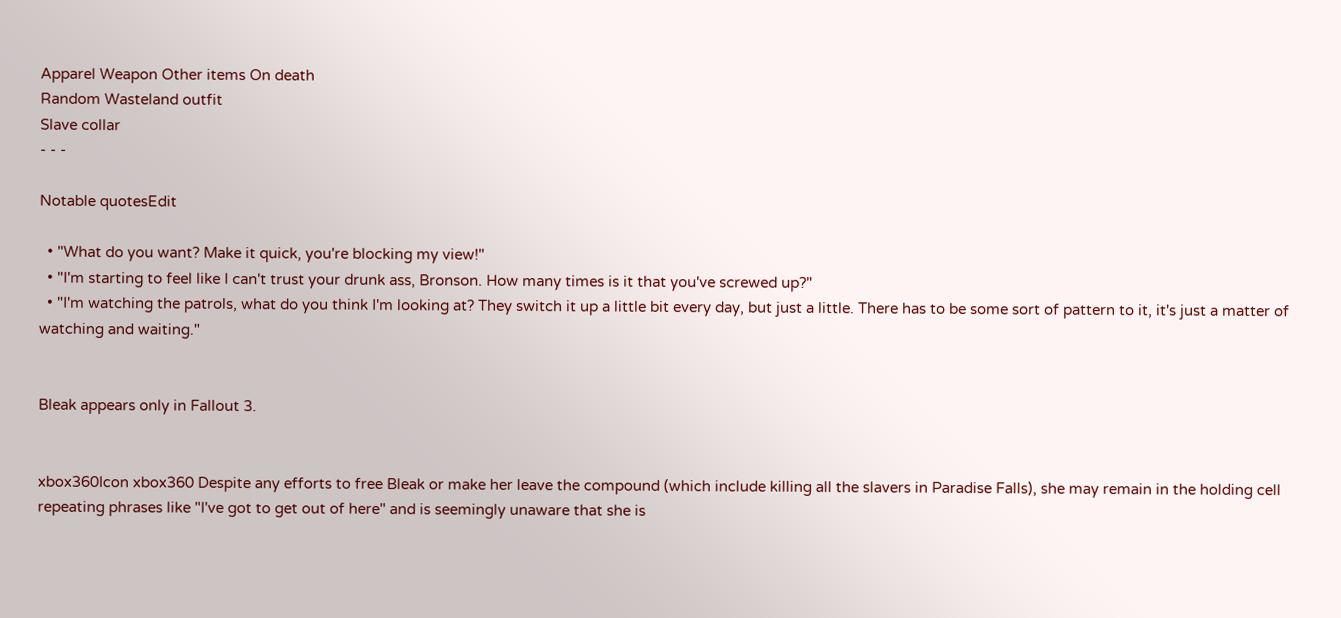Apparel Weapon Other items On death
Random Wasteland outfit
Slave collar
- - -

Notable quotesEdit

  • "What do you want? Make it quick, you're blocking my view!"
  • "I'm starting to feel like I can't trust your drunk ass, Bronson. How many times is it that you've screwed up?"
  • "I'm watching the patrols, what do you think I'm looking at? They switch it up a little bit every day, but just a little. There has to be some sort of pattern to it, it's just a matter of watching and waiting."


Bleak appears only in Fallout 3.


xbox360Icon xbox360 Despite any efforts to free Bleak or make her leave the compound (which include killing all the slavers in Paradise Falls), she may remain in the holding cell repeating phrases like "I've got to get out of here" and is seemingly unaware that she is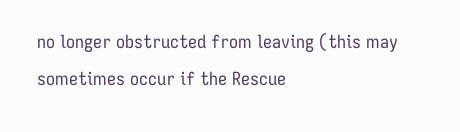no longer obstructed from leaving (this may sometimes occur if the Rescue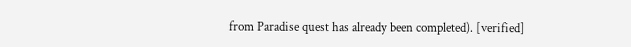from Paradise quest has already been completed). [verified]